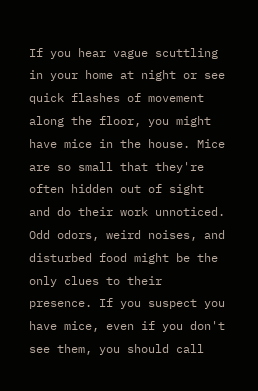If you hear vague scuttling in your home at night or see quick flashes of movement along the floor, you might have mice in the house. Mice are so small that they're often hidden out of sight and do their work unnoticed. Odd odors, weird noises, and disturbed food might be the only clues to their presence. If you suspect you have mice, even if you don't see them, you should call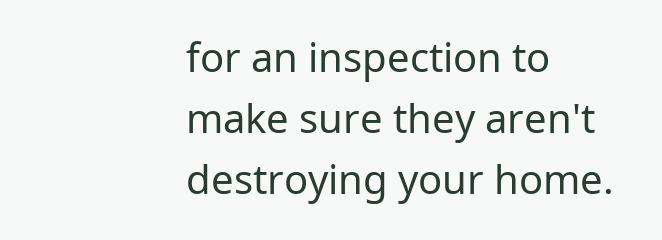for an inspection to make sure they aren't destroying your home.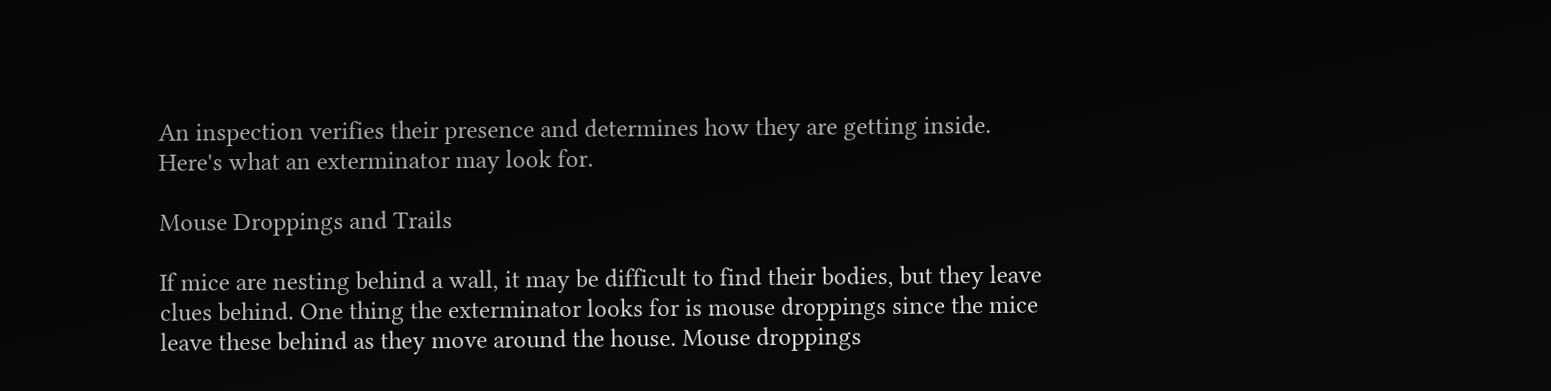An inspection verifies their presence and determines how they are getting inside. Here's what an exterminator may look for.

Mouse Droppings and Trails

If mice are nesting behind a wall, it may be difficult to find their bodies, but they leave clues behind. One thing the exterminator looks for is mouse droppings since the mice leave these behind as they move around the house. Mouse droppings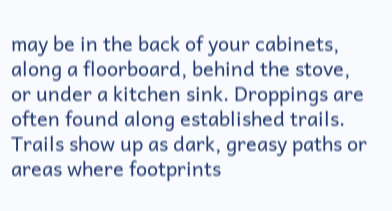may be in the back of your cabinets, along a floorboard, behind the stove, or under a kitchen sink. Droppings are often found along established trails. Trails show up as dark, greasy paths or areas where footprints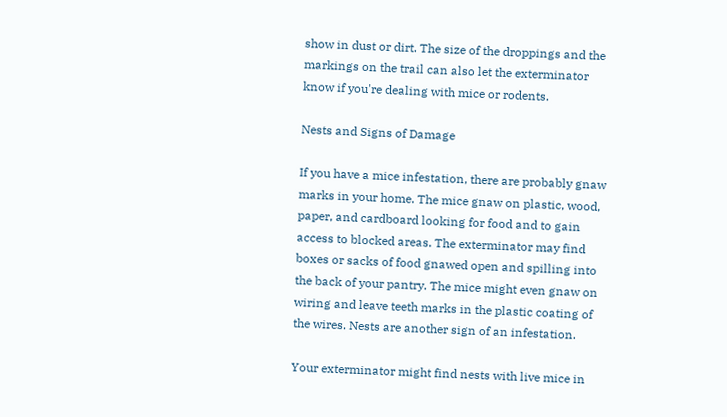show in dust or dirt. The size of the droppings and the markings on the trail can also let the exterminator know if you're dealing with mice or rodents.

Nests and Signs of Damage

If you have a mice infestation, there are probably gnaw marks in your home. The mice gnaw on plastic, wood, paper, and cardboard looking for food and to gain access to blocked areas. The exterminator may find boxes or sacks of food gnawed open and spilling into the back of your pantry. The mice might even gnaw on wiring and leave teeth marks in the plastic coating of the wires. Nests are another sign of an infestation.

Your exterminator might find nests with live mice in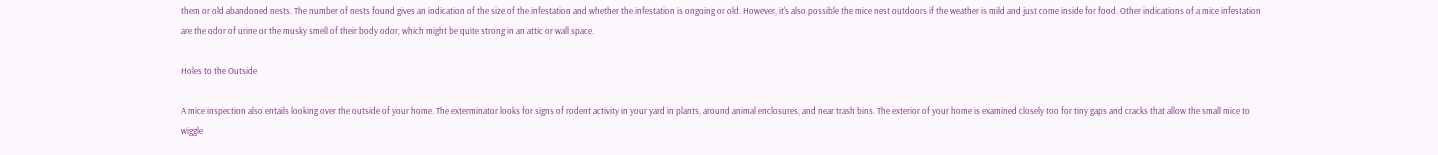them or old abandoned nests. The number of nests found gives an indication of the size of the infestation and whether the infestation is ongoing or old. However, it's also possible the mice nest outdoors if the weather is mild and just come inside for food. Other indications of a mice infestation are the odor of urine or the musky smell of their body odor, which might be quite strong in an attic or wall space.

Holes to the Outside

A mice inspection also entails looking over the outside of your home. The exterminator looks for signs of rodent activity in your yard in plants, around animal enclosures, and near trash bins. The exterior of your home is examined closely too for tiny gaps and cracks that allow the small mice to wiggle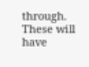through. These will have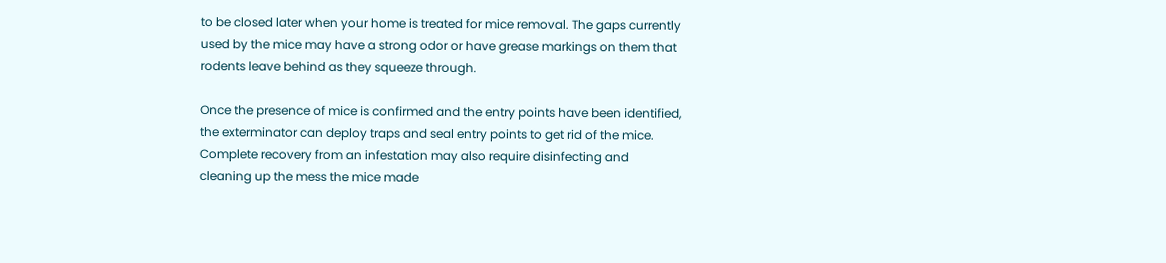to be closed later when your home is treated for mice removal. The gaps currently used by the mice may have a strong odor or have grease markings on them that rodents leave behind as they squeeze through.

Once the presence of mice is confirmed and the entry points have been identified, the exterminator can deploy traps and seal entry points to get rid of the mice. Complete recovery from an infestation may also require disinfecting and cleaning up the mess the mice made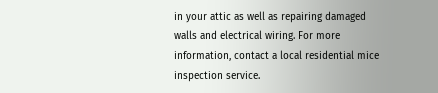in your attic as well as repairing damaged walls and electrical wiring. For more information, contact a local residential mice inspection service.